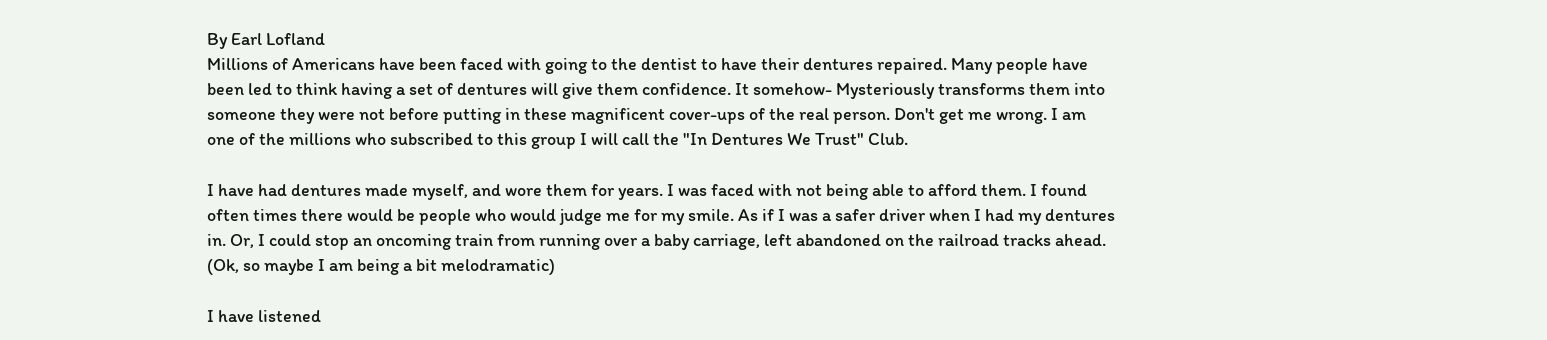By Earl Lofland
Millions of Americans have been faced with going to the dentist to have their dentures repaired. Many people have
been led to think having a set of dentures will give them confidence. It somehow- Mysteriously transforms them into
someone they were not before putting in these magnificent cover-ups of the real person. Don't get me wrong. I am
one of the millions who subscribed to this group I will call the "In Dentures We Trust" Club.

I have had dentures made myself, and wore them for years. I was faced with not being able to afford them. I found
often times there would be people who would judge me for my smile. As if I was a safer driver when I had my dentures
in. Or, I could stop an oncoming train from running over a baby carriage, left abandoned on the railroad tracks ahead.
(Ok, so maybe I am being a bit melodramatic)

I have listened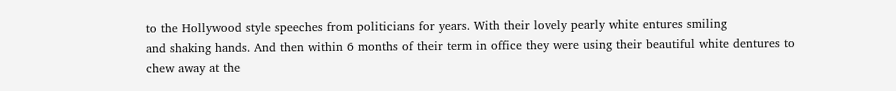to the Hollywood style speeches from politicians for years. With their lovely pearly white entures smiling
and shaking hands. And then within 6 months of their term in office they were using their beautiful white dentures to
chew away at the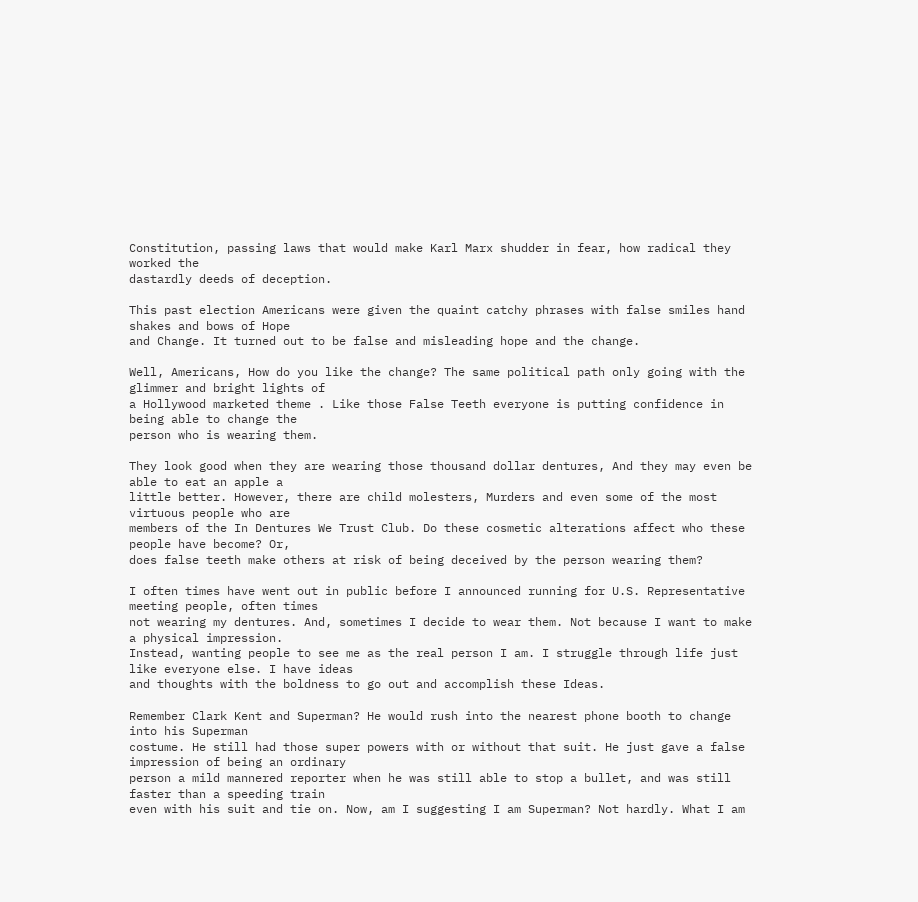Constitution, passing laws that would make Karl Marx shudder in fear, how radical they worked the
dastardly deeds of deception.

This past election Americans were given the quaint catchy phrases with false smiles hand shakes and bows of Hope
and Change. It turned out to be false and misleading hope and the change.

Well, Americans, How do you like the change? The same political path only going with the glimmer and bright lights of
a Hollywood marketed theme . Like those False Teeth everyone is putting confidence in being able to change the
person who is wearing them.

They look good when they are wearing those thousand dollar dentures, And they may even be able to eat an apple a
little better. However, there are child molesters, Murders and even some of the most virtuous people who are
members of the In Dentures We Trust Club. Do these cosmetic alterations affect who these people have become? Or,
does false teeth make others at risk of being deceived by the person wearing them?

I often times have went out in public before I announced running for U.S. Representative meeting people, often times
not wearing my dentures. And, sometimes I decide to wear them. Not because I want to make a physical impression.
Instead, wanting people to see me as the real person I am. I struggle through life just like everyone else. I have ideas
and thoughts with the boldness to go out and accomplish these Ideas.

Remember Clark Kent and Superman? He would rush into the nearest phone booth to change into his Superman
costume. He still had those super powers with or without that suit. He just gave a false impression of being an ordinary
person a mild mannered reporter when he was still able to stop a bullet, and was still faster than a speeding train
even with his suit and tie on. Now, am I suggesting I am Superman? Not hardly. What I am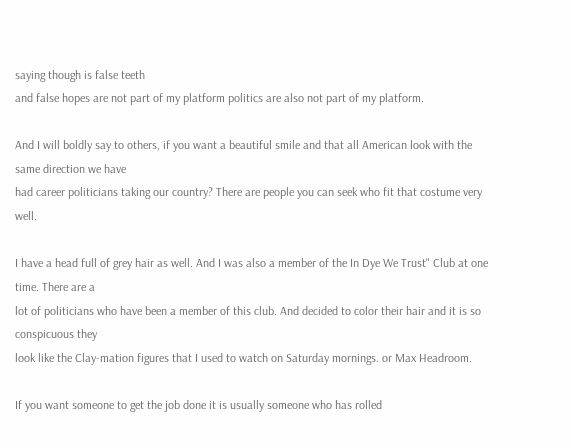saying though is false teeth
and false hopes are not part of my platform politics are also not part of my platform.

And I will boldly say to others, if you want a beautiful smile and that all American look with the same direction we have
had career politicians taking our country? There are people you can seek who fit that costume very well.

I have a head full of grey hair as well. And I was also a member of the In Dye We Trust" Club at one time. There are a
lot of politicians who have been a member of this club. And decided to color their hair and it is so conspicuous they
look like the Clay-mation figures that I used to watch on Saturday mornings. or Max Headroom.

If you want someone to get the job done it is usually someone who has rolled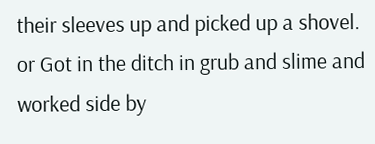their sleeves up and picked up a shovel.
or Got in the ditch in grub and slime and worked side by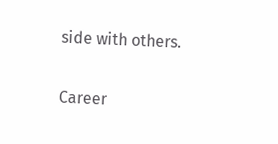side with others.

Career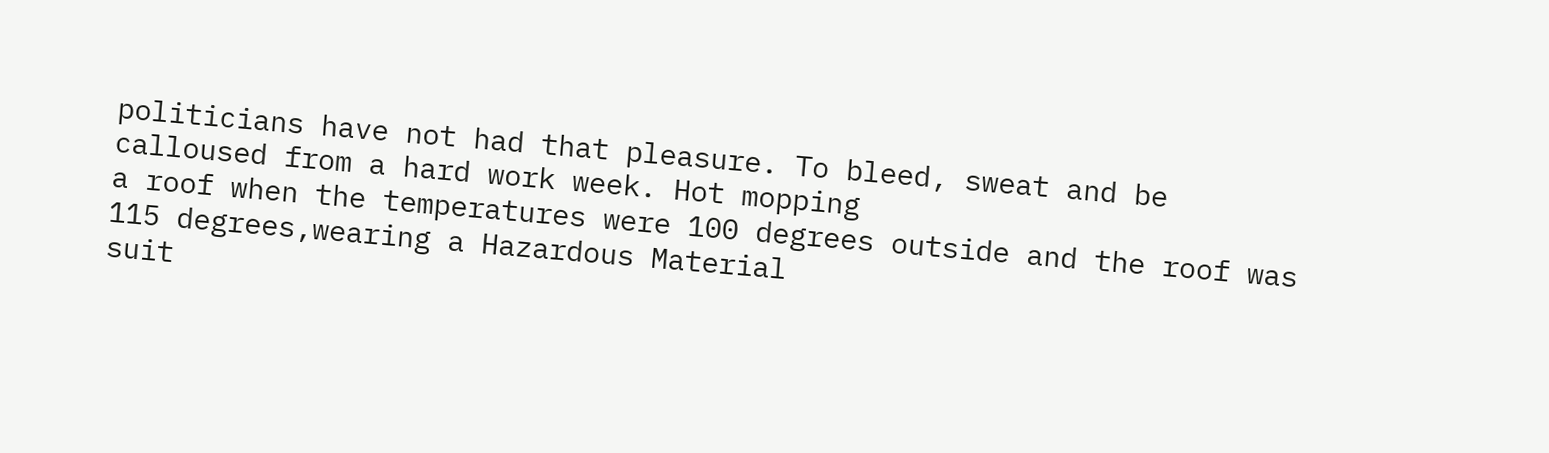politicians have not had that pleasure. To bleed, sweat and be calloused from a hard work week. Hot mopping
a roof when the temperatures were 100 degrees outside and the roof was 115 degrees,wearing a Hazardous Material
suit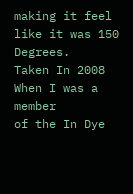making it feel like it was 150 Degrees.
Taken In 2008 When I was a member
of the In Dye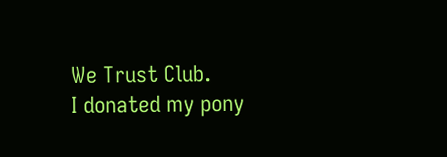We Trust Club.
I donated my pony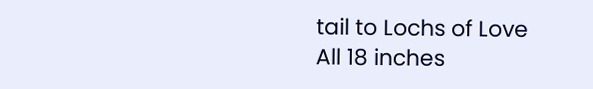tail to Lochs of Love
All 18 inches